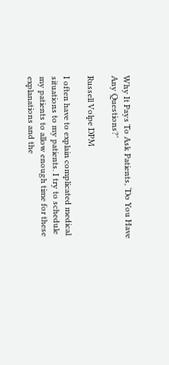Why It Pays To Ask Patients, ‘Do You Have Any Questions?’

Russell Volpe DPM

I often have to explain complicated medical situations to my patients. I try to schedule my patients to allow enough time for these explanations and the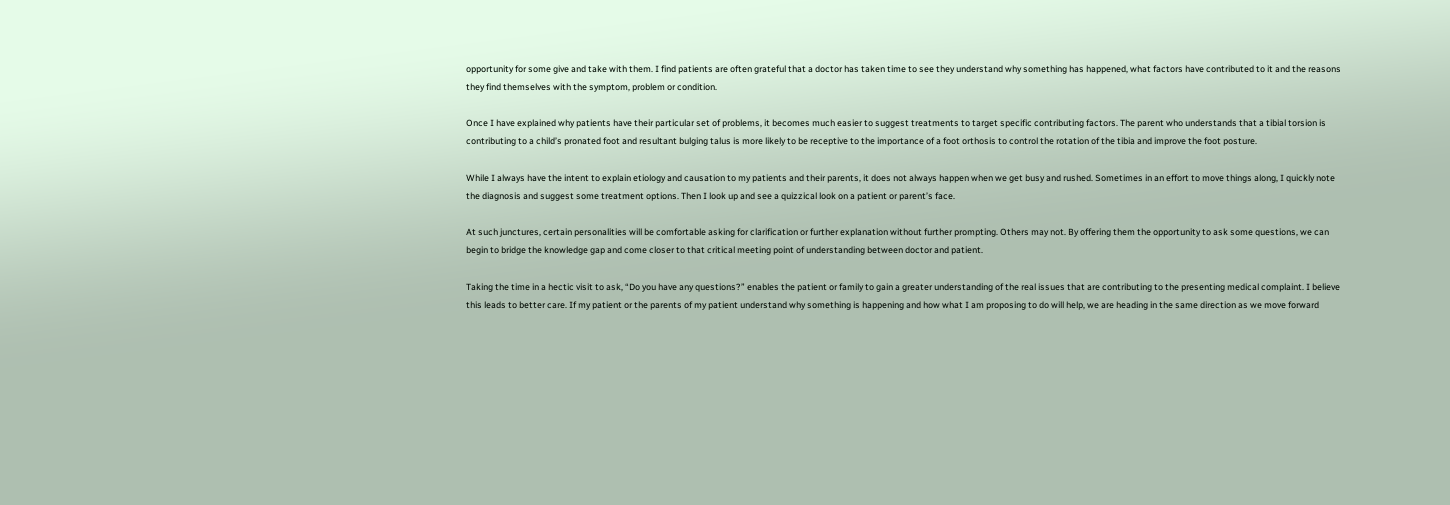opportunity for some give and take with them. I find patients are often grateful that a doctor has taken time to see they understand why something has happened, what factors have contributed to it and the reasons they find themselves with the symptom, problem or condition.

Once I have explained why patients have their particular set of problems, it becomes much easier to suggest treatments to target specific contributing factors. The parent who understands that a tibial torsion is contributing to a child’s pronated foot and resultant bulging talus is more likely to be receptive to the importance of a foot orthosis to control the rotation of the tibia and improve the foot posture.

While I always have the intent to explain etiology and causation to my patients and their parents, it does not always happen when we get busy and rushed. Sometimes in an effort to move things along, I quickly note the diagnosis and suggest some treatment options. Then I look up and see a quizzical look on a patient or parent’s face.

At such junctures, certain personalities will be comfortable asking for clarification or further explanation without further prompting. Others may not. By offering them the opportunity to ask some questions, we can begin to bridge the knowledge gap and come closer to that critical meeting point of understanding between doctor and patient.

Taking the time in a hectic visit to ask, “Do you have any questions?” enables the patient or family to gain a greater understanding of the real issues that are contributing to the presenting medical complaint. I believe this leads to better care. If my patient or the parents of my patient understand why something is happening and how what I am proposing to do will help, we are heading in the same direction as we move forward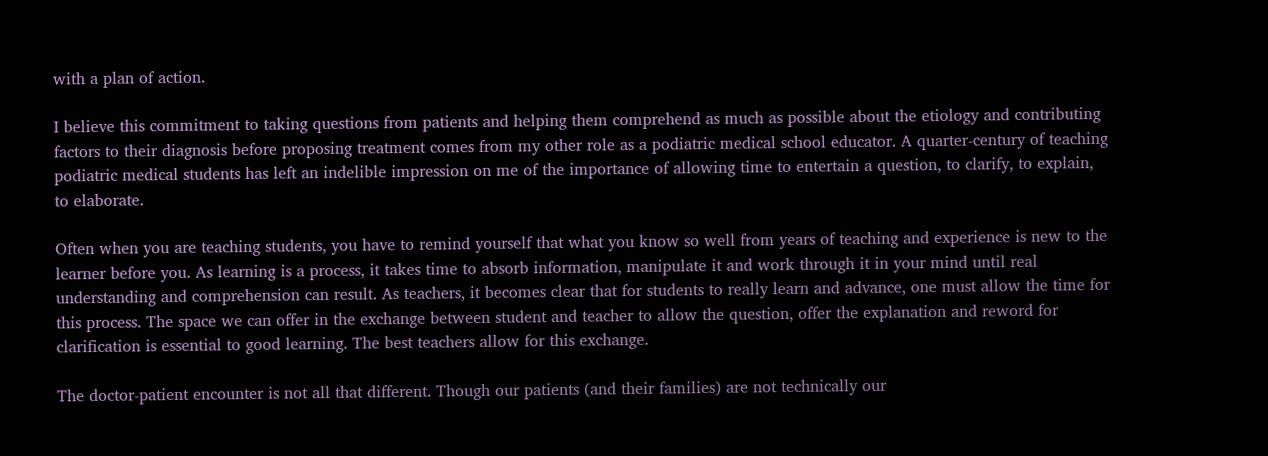with a plan of action.

I believe this commitment to taking questions from patients and helping them comprehend as much as possible about the etiology and contributing factors to their diagnosis before proposing treatment comes from my other role as a podiatric medical school educator. A quarter-century of teaching podiatric medical students has left an indelible impression on me of the importance of allowing time to entertain a question, to clarify, to explain, to elaborate.

Often when you are teaching students, you have to remind yourself that what you know so well from years of teaching and experience is new to the learner before you. As learning is a process, it takes time to absorb information, manipulate it and work through it in your mind until real understanding and comprehension can result. As teachers, it becomes clear that for students to really learn and advance, one must allow the time for this process. The space we can offer in the exchange between student and teacher to allow the question, offer the explanation and reword for clarification is essential to good learning. The best teachers allow for this exchange.

The doctor-patient encounter is not all that different. Though our patients (and their families) are not technically our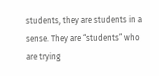students, they are students in a sense. They are “students” who are trying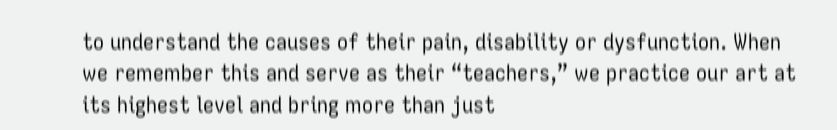to understand the causes of their pain, disability or dysfunction. When we remember this and serve as their “teachers,” we practice our art at its highest level and bring more than just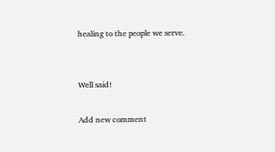healing to the people we serve.


Well said!

Add new comment